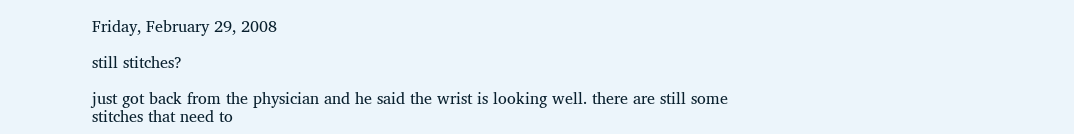Friday, February 29, 2008

still stitches?

just got back from the physician and he said the wrist is looking well. there are still some stitches that need to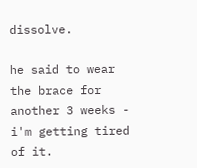dissolve.

he said to wear the brace for another 3 weeks - i'm getting tired of it.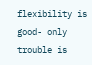flexibility is good- only trouble is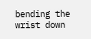bending the wrist down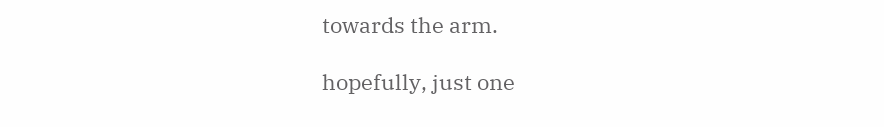towards the arm.

hopefully, just one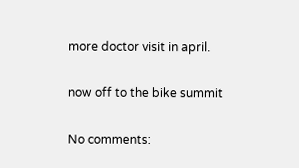more doctor visit in april.

now off to the bike summit

No comments: